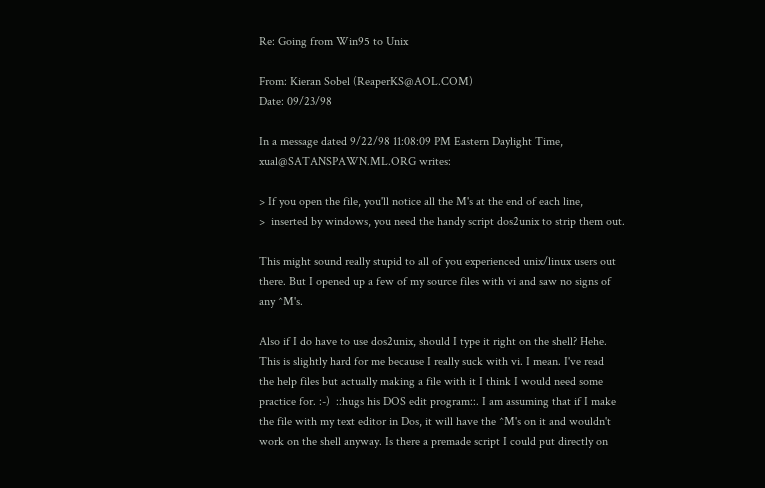Re: Going from Win95 to Unix

From: Kieran Sobel (ReaperKS@AOL.COM)
Date: 09/23/98

In a message dated 9/22/98 11:08:09 PM Eastern Daylight Time,
xual@SATANSPAWN.ML.ORG writes:

> If you open the file, you'll notice all the M's at the end of each line,
>  inserted by windows, you need the handy script dos2unix to strip them out.

This might sound really stupid to all of you experienced unix/linux users out
there. But I opened up a few of my source files with vi and saw no signs of
any ^M's.

Also if I do have to use dos2unix, should I type it right on the shell? Hehe.
This is slightly hard for me because I really suck with vi. I mean. I've read
the help files but actually making a file with it I think I would need some
practice for. :-)  ::hugs his DOS edit program::. I am assuming that if I make
the file with my text editor in Dos, it will have the ^M's on it and wouldn't
work on the shell anyway. Is there a premade script I could put directly on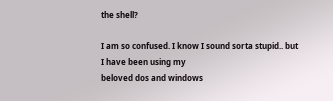the shell?

I am so confused. I know I sound sorta stupid.. but I have been using my
beloved dos and windows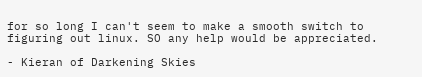for so long I can't seem to make a smooth switch to
figuring out linux. SO any help would be appreciated.

- Kieran of Darkening Skies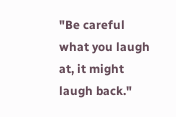"Be careful what you laugh at, it might laugh back."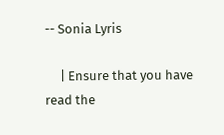-- Sonia Lyris

     | Ensure that you have read the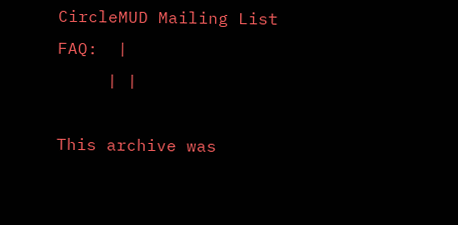CircleMUD Mailing List FAQ:  |
     | |

This archive was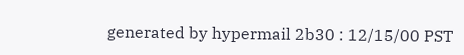generated by hypermail 2b30 : 12/15/00 PST